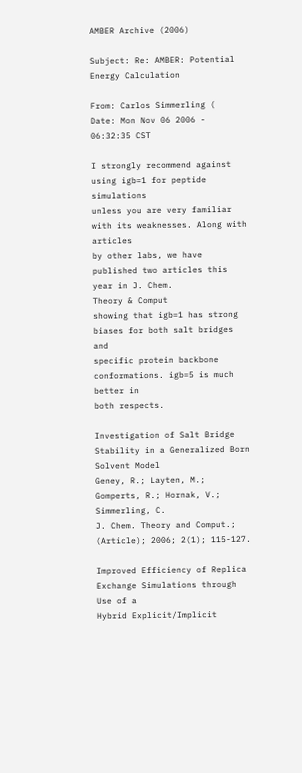AMBER Archive (2006)

Subject: Re: AMBER: Potential Energy Calculation

From: Carlos Simmerling (
Date: Mon Nov 06 2006 - 06:32:35 CST

I strongly recommend against using igb=1 for peptide simulations
unless you are very familiar with its weaknesses. Along with articles
by other labs, we have published two articles this year in J. Chem.
Theory & Comput
showing that igb=1 has strong biases for both salt bridges and
specific protein backbone conformations. igb=5 is much better in
both respects.

Investigation of Salt Bridge Stability in a Generalized Born Solvent Model
Geney, R.; Layten, M.; Gomperts, R.; Hornak, V.; Simmerling, C.
J. Chem. Theory and Comput.; (Article); 2006; 2(1); 115-127.

Improved Efficiency of Replica Exchange Simulations through Use of a
Hybrid Explicit/Implicit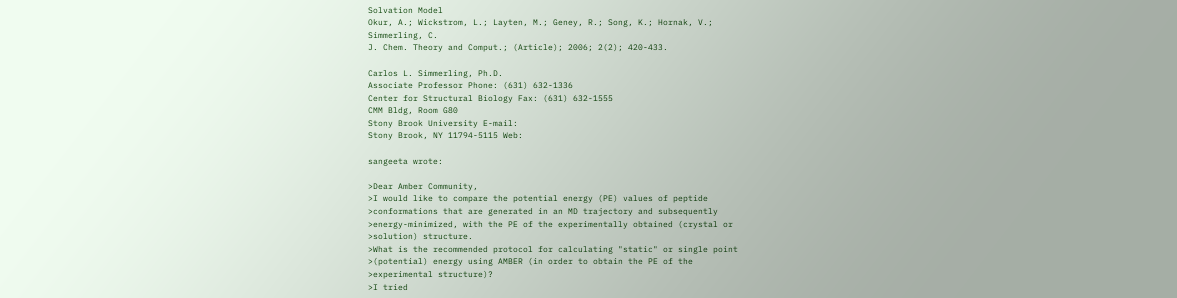Solvation Model
Okur, A.; Wickstrom, L.; Layten, M.; Geney, R.; Song, K.; Hornak, V.;
Simmerling, C.
J. Chem. Theory and Comput.; (Article); 2006; 2(2); 420-433.

Carlos L. Simmerling, Ph.D.
Associate Professor Phone: (631) 632-1336
Center for Structural Biology Fax: (631) 632-1555
CMM Bldg, Room G80
Stony Brook University E-mail:
Stony Brook, NY 11794-5115 Web:

sangeeta wrote:

>Dear Amber Community,
>I would like to compare the potential energy (PE) values of peptide
>conformations that are generated in an MD trajectory and subsequently
>energy-minimized, with the PE of the experimentally obtained (crystal or
>solution) structure.
>What is the recommended protocol for calculating "static" or single point
>(potential) energy using AMBER (in order to obtain the PE of the
>experimental structure)?
>I tried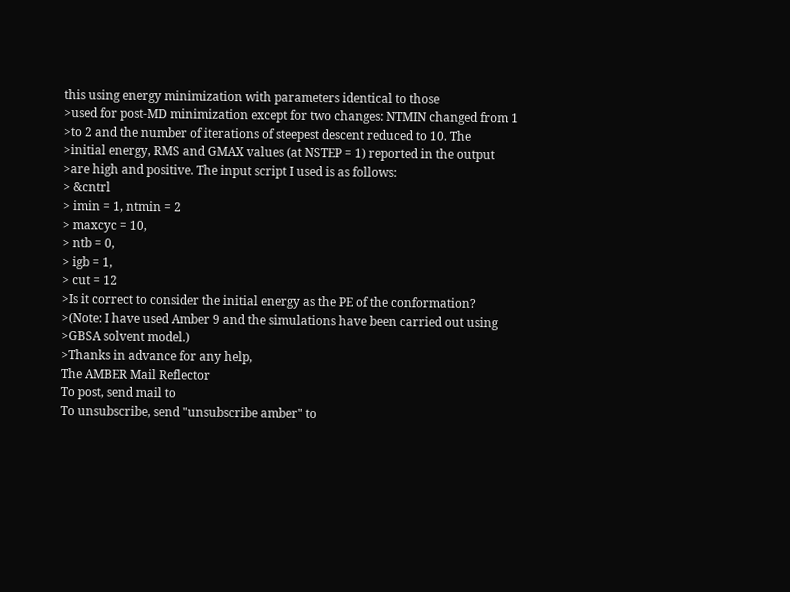this using energy minimization with parameters identical to those
>used for post-MD minimization except for two changes: NTMIN changed from 1
>to 2 and the number of iterations of steepest descent reduced to 10. The
>initial energy, RMS and GMAX values (at NSTEP = 1) reported in the output
>are high and positive. The input script I used is as follows:
> &cntrl
> imin = 1, ntmin = 2
> maxcyc = 10,
> ntb = 0,
> igb = 1,
> cut = 12
>Is it correct to consider the initial energy as the PE of the conformation?
>(Note: I have used Amber 9 and the simulations have been carried out using
>GBSA solvent model.)
>Thanks in advance for any help,
The AMBER Mail Reflector
To post, send mail to
To unsubscribe, send "unsubscribe amber" to